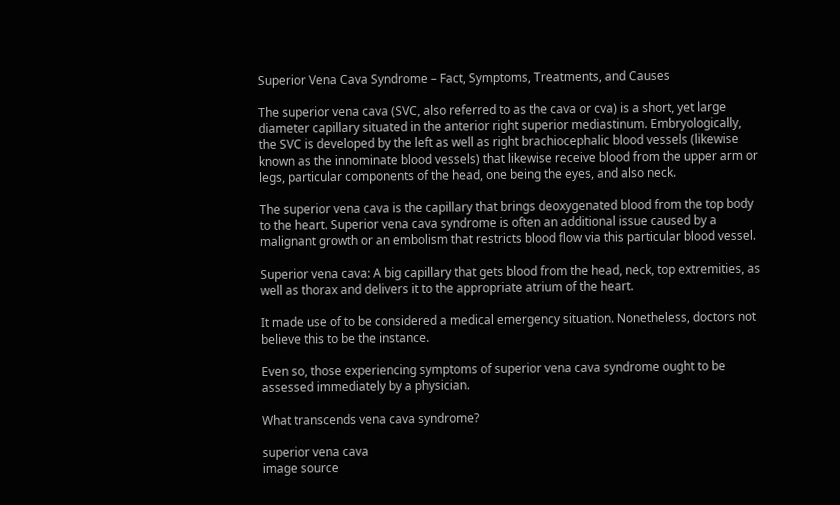Superior Vena Cava Syndrome – Fact, Symptoms, Treatments, and Causes

The superior vena cava (SVC, also referred to as the cava or cva) is a short, yet large diameter capillary situated in the anterior right superior mediastinum. Embryologically, the SVC is developed by the left as well as right brachiocephalic blood vessels (likewise known as the innominate blood vessels) that likewise receive blood from the upper arm or legs, particular components of the head, one being the eyes, and also neck.

The superior vena cava is the capillary that brings deoxygenated blood from the top body to the heart. Superior vena cava syndrome is often an additional issue caused by a malignant growth or an embolism that restricts blood flow via this particular blood vessel.

Superior vena cava: A big capillary that gets blood from the head, neck, top extremities, as well as thorax and delivers it to the appropriate atrium of the heart.

It made use of to be considered a medical emergency situation. Nonetheless, doctors not believe this to be the instance.

Even so, those experiencing symptoms of superior vena cava syndrome ought to be assessed immediately by a physician.

What transcends vena cava syndrome?

superior vena cava
image source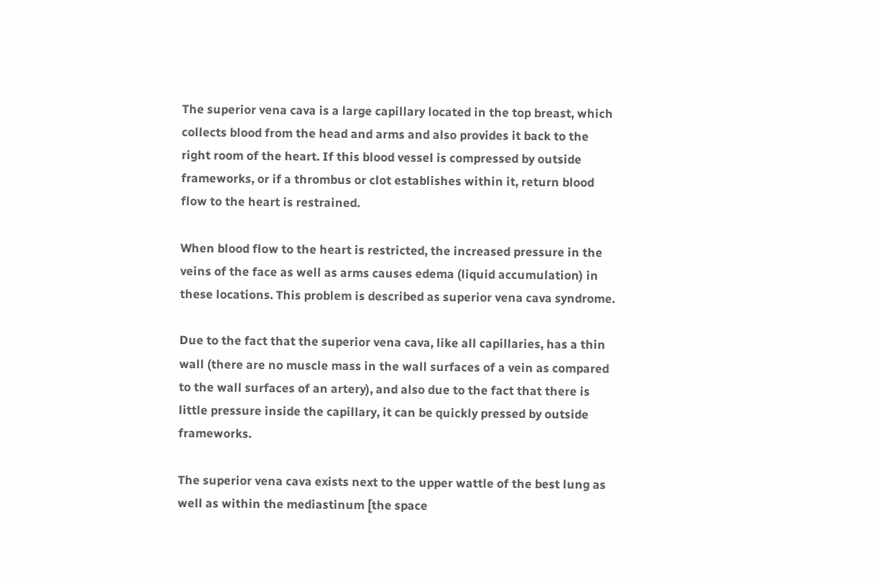The superior vena cava is a large capillary located in the top breast, which collects blood from the head and arms and also provides it back to the right room of the heart. If this blood vessel is compressed by outside frameworks, or if a thrombus or clot establishes within it, return blood flow to the heart is restrained.

When blood flow to the heart is restricted, the increased pressure in the veins of the face as well as arms causes edema (liquid accumulation) in these locations. This problem is described as superior vena cava syndrome.

Due to the fact that the superior vena cava, like all capillaries, has a thin wall (there are no muscle mass in the wall surfaces of a vein as compared to the wall surfaces of an artery), and also due to the fact that there is little pressure inside the capillary, it can be quickly pressed by outside frameworks.

The superior vena cava exists next to the upper wattle of the best lung as well as within the mediastinum [the space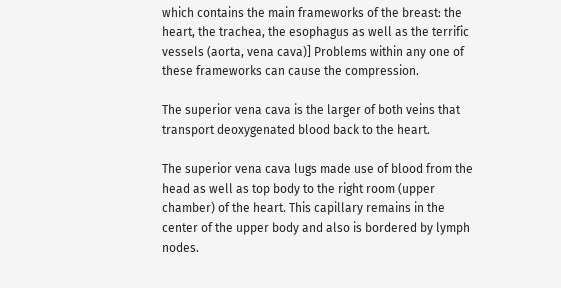which contains the main frameworks of the breast: the heart, the trachea, the esophagus as well as the terrific vessels (aorta, vena cava)] Problems within any one of these frameworks can cause the compression.

The superior vena cava is the larger of both veins that transport deoxygenated blood back to the heart.

The superior vena cava lugs made use of blood from the head as well as top body to the right room (upper chamber) of the heart. This capillary remains in the center of the upper body and also is bordered by lymph nodes.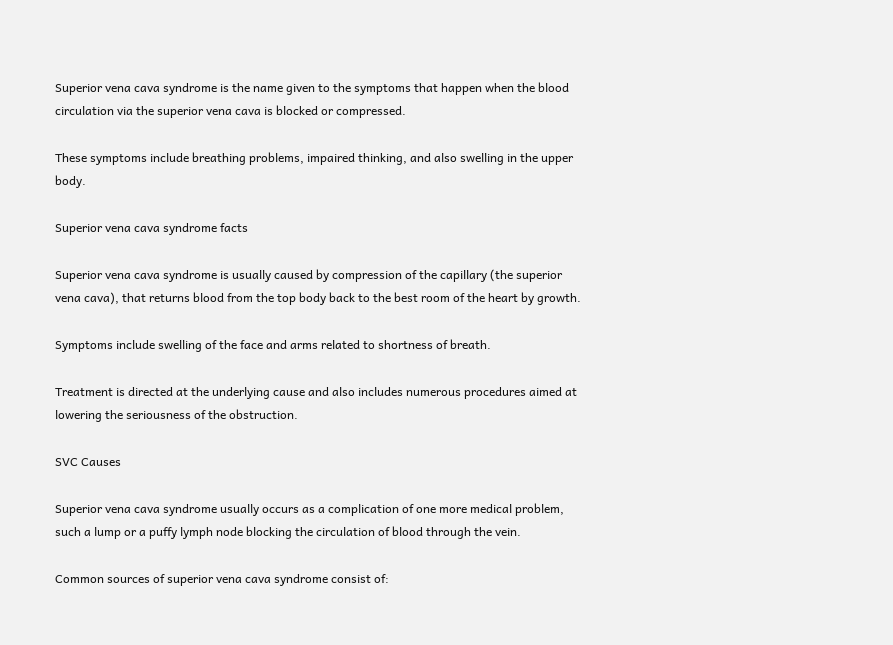Superior vena cava syndrome is the name given to the symptoms that happen when the blood circulation via the superior vena cava is blocked or compressed.

These symptoms include breathing problems, impaired thinking, and also swelling in the upper body.

Superior vena cava syndrome facts

Superior vena cava syndrome is usually caused by compression of the capillary (the superior vena cava), that returns blood from the top body back to the best room of the heart by growth.

Symptoms include swelling of the face and arms related to shortness of breath.

Treatment is directed at the underlying cause and also includes numerous procedures aimed at lowering the seriousness of the obstruction.

SVC Causes

Superior vena cava syndrome usually occurs as a complication of one more medical problem, such a lump or a puffy lymph node blocking the circulation of blood through the vein.

Common sources of superior vena cava syndrome consist of: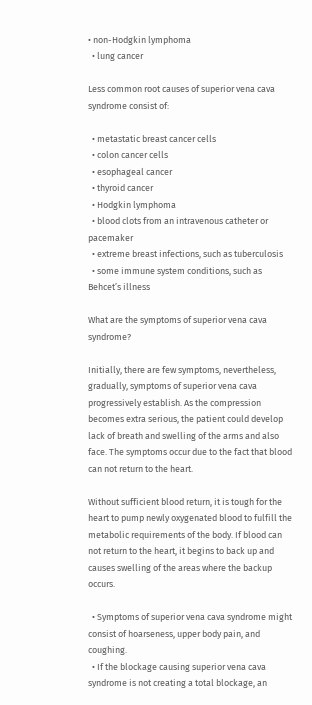• non-Hodgkin lymphoma
  • lung cancer

Less common root causes of superior vena cava syndrome consist of:

  • metastatic breast cancer cells
  • colon cancer cells
  • esophageal cancer
  • thyroid cancer
  • Hodgkin lymphoma
  • blood clots from an intravenous catheter or pacemaker
  • extreme breast infections, such as tuberculosis
  • some immune system conditions, such as Behcet’s illness

What are the symptoms of superior vena cava syndrome?

Initially, there are few symptoms, nevertheless, gradually, symptoms of superior vena cava progressively establish. As the compression becomes extra serious, the patient could develop lack of breath and swelling of the arms and also face. The symptoms occur due to the fact that blood can not return to the heart.

Without sufficient blood return, it is tough for the heart to pump newly oxygenated blood to fulfill the metabolic requirements of the body. If blood can not return to the heart, it begins to back up and causes swelling of the areas where the backup occurs.

  • Symptoms of superior vena cava syndrome might consist of hoarseness, upper body pain, and coughing.
  • If the blockage causing superior vena cava syndrome is not creating a total blockage, an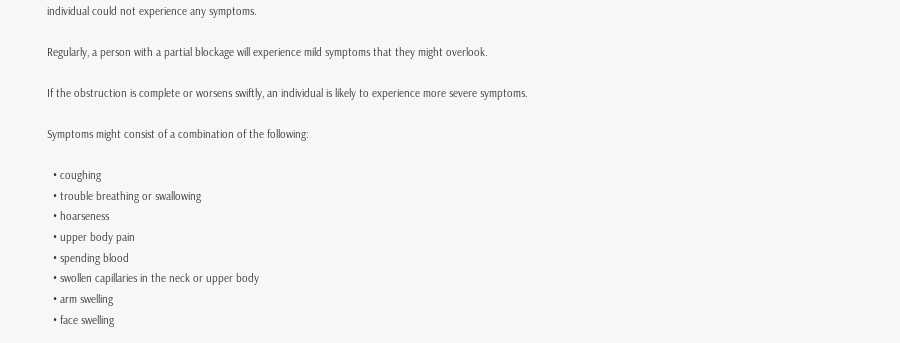individual could not experience any symptoms.

Regularly, a person with a partial blockage will experience mild symptoms that they might overlook.

If the obstruction is complete or worsens swiftly, an individual is likely to experience more severe symptoms.

Symptoms might consist of a combination of the following:

  • coughing
  • trouble breathing or swallowing
  • hoarseness
  • upper body pain
  • spending blood
  • swollen capillaries in the neck or upper body
  • arm swelling
  • face swelling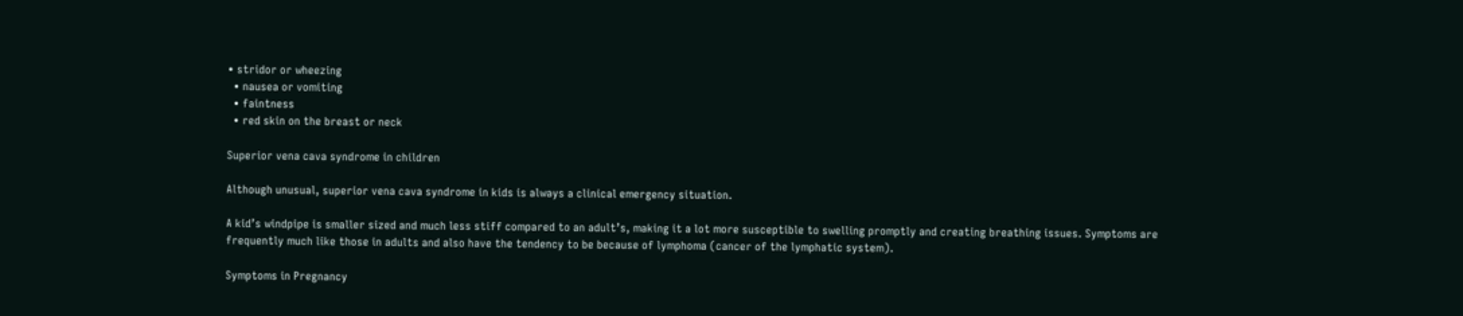• stridor or wheezing
  • nausea or vomiting
  • faintness
  • red skin on the breast or neck

Superior vena cava syndrome in children

Although unusual, superior vena cava syndrome in kids is always a clinical emergency situation.

A kid’s windpipe is smaller sized and much less stiff compared to an adult’s, making it a lot more susceptible to swelling promptly and creating breathing issues. Symptoms are frequently much like those in adults and also have the tendency to be because of lymphoma (cancer of the lymphatic system).

Symptoms in Pregnancy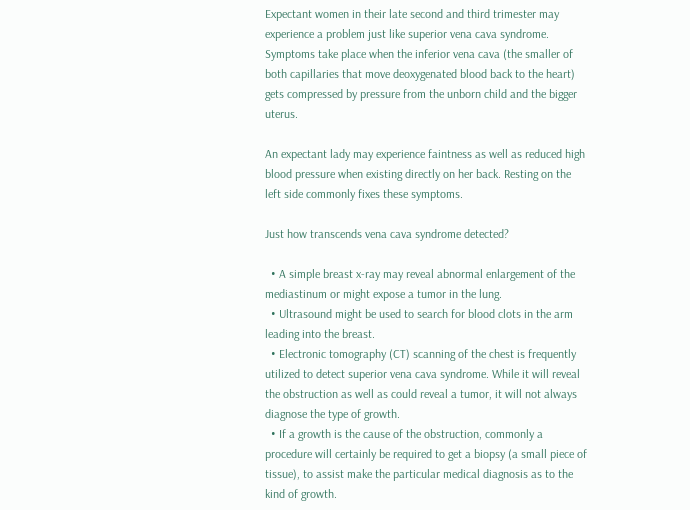Expectant women in their late second and third trimester may experience a problem just like superior vena cava syndrome. Symptoms take place when the inferior vena cava (the smaller of both capillaries that move deoxygenated blood back to the heart) gets compressed by pressure from the unborn child and the bigger uterus.

An expectant lady may experience faintness as well as reduced high blood pressure when existing directly on her back. Resting on the left side commonly fixes these symptoms.

Just how transcends vena cava syndrome detected?

  • A simple breast x-ray may reveal abnormal enlargement of the mediastinum or might expose a tumor in the lung.
  • Ultrasound might be used to search for blood clots in the arm leading into the breast.
  • Electronic tomography (CT) scanning of the chest is frequently utilized to detect superior vena cava syndrome. While it will reveal the obstruction as well as could reveal a tumor, it will not always diagnose the type of growth.
  • If a growth is the cause of the obstruction, commonly a procedure will certainly be required to get a biopsy (a small piece of tissue), to assist make the particular medical diagnosis as to the kind of growth.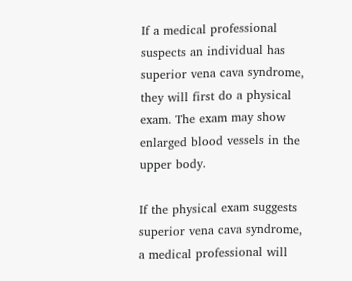If a medical professional suspects an individual has superior vena cava syndrome, they will first do a physical exam. The exam may show enlarged blood vessels in the upper body.

If the physical exam suggests superior vena cava syndrome, a medical professional will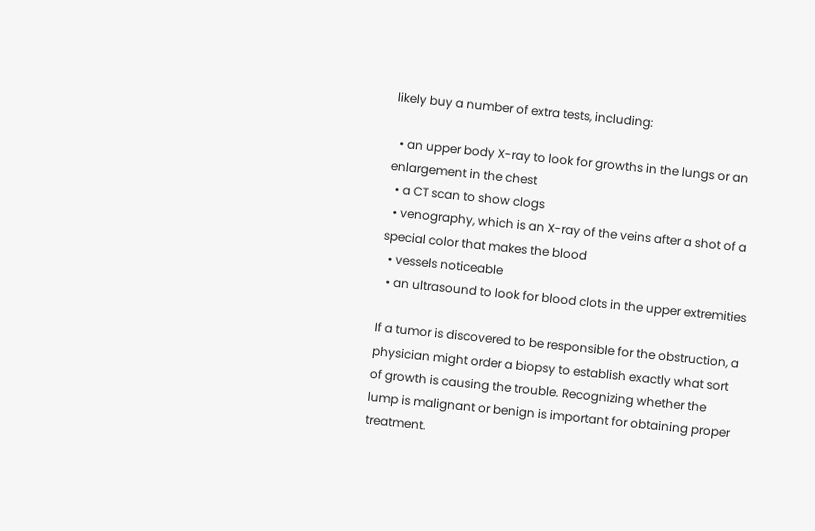likely buy a number of extra tests, including:

  • an upper body X-ray to look for growths in the lungs or an enlargement in the chest
  • a CT scan to show clogs
  • venography, which is an X-ray of the veins after a shot of a special color that makes the blood
  • vessels noticeable
  • an ultrasound to look for blood clots in the upper extremities

If a tumor is discovered to be responsible for the obstruction, a physician might order a biopsy to establish exactly what sort of growth is causing the trouble. Recognizing whether the lump is malignant or benign is important for obtaining proper treatment.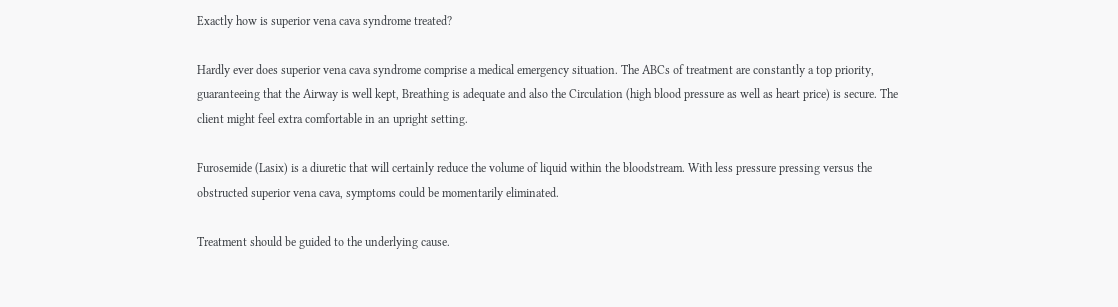Exactly how is superior vena cava syndrome treated?

Hardly ever does superior vena cava syndrome comprise a medical emergency situation. The ABCs of treatment are constantly a top priority, guaranteeing that the Airway is well kept, Breathing is adequate and also the Circulation (high blood pressure as well as heart price) is secure. The client might feel extra comfortable in an upright setting.

Furosemide (Lasix) is a diuretic that will certainly reduce the volume of liquid within the bloodstream. With less pressure pressing versus the obstructed superior vena cava, symptoms could be momentarily eliminated.

Treatment should be guided to the underlying cause.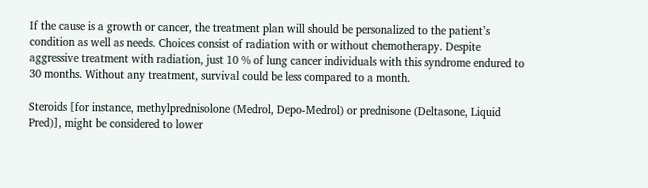If the cause is a growth or cancer, the treatment plan will should be personalized to the patient’s condition as well as needs. Choices consist of radiation with or without chemotherapy. Despite aggressive treatment with radiation, just 10 % of lung cancer individuals with this syndrome endured to 30 months. Without any treatment, survival could be less compared to a month.

Steroids [for instance, methylprednisolone (Medrol, Depo-Medrol) or prednisone (Deltasone, Liquid Pred)], might be considered to lower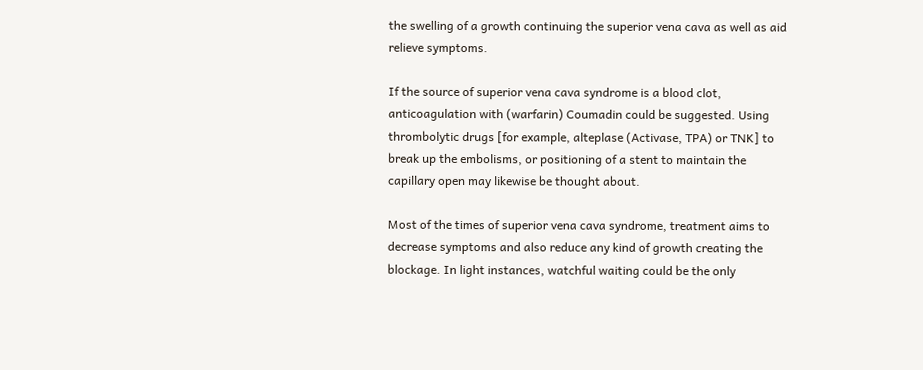the swelling of a growth continuing the superior vena cava as well as aid relieve symptoms.

If the source of superior vena cava syndrome is a blood clot, anticoagulation with (warfarin) Coumadin could be suggested. Using thrombolytic drugs [for example, alteplase (Activase, TPA) or TNK] to break up the embolisms, or positioning of a stent to maintain the capillary open may likewise be thought about.

Most of the times of superior vena cava syndrome, treatment aims to decrease symptoms and also reduce any kind of growth creating the blockage. In light instances, watchful waiting could be the only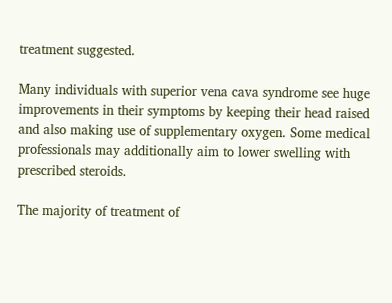treatment suggested.

Many individuals with superior vena cava syndrome see huge improvements in their symptoms by keeping their head raised and also making use of supplementary oxygen. Some medical professionals may additionally aim to lower swelling with prescribed steroids.

The majority of treatment of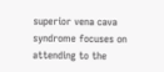superior vena cava syndrome focuses on attending to the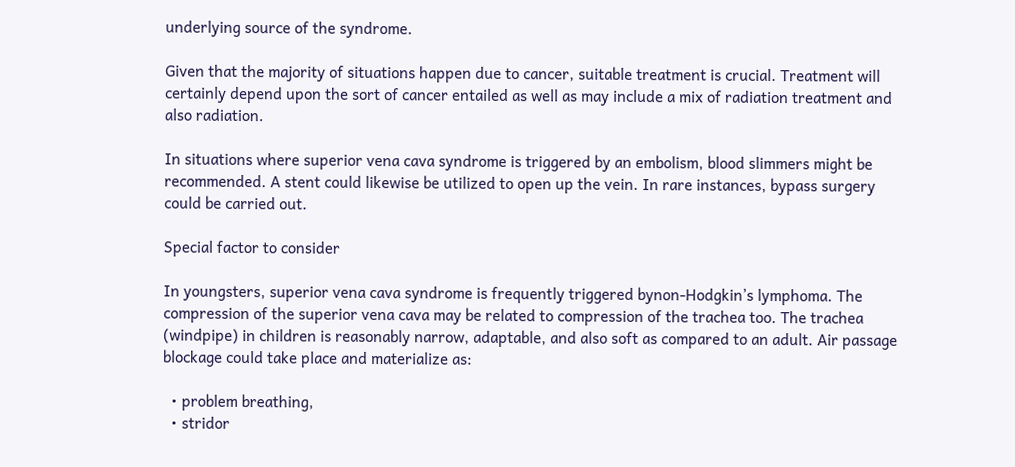underlying source of the syndrome.

Given that the majority of situations happen due to cancer, suitable treatment is crucial. Treatment will certainly depend upon the sort of cancer entailed as well as may include a mix of radiation treatment and also radiation.

In situations where superior vena cava syndrome is triggered by an embolism, blood slimmers might be recommended. A stent could likewise be utilized to open up the vein. In rare instances, bypass surgery could be carried out.

Special factor to consider

In youngsters, superior vena cava syndrome is frequently triggered bynon-Hodgkin’s lymphoma. The compression of the superior vena cava may be related to compression of the trachea too. The trachea (windpipe) in children is reasonably narrow, adaptable, and also soft as compared to an adult. Air passage blockage could take place and materialize as:

  • problem breathing,
  • stridor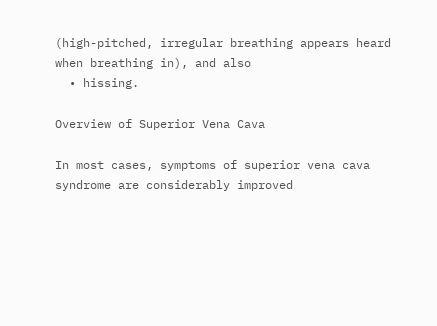(high-pitched, irregular breathing appears heard when breathing in), and also
  • hissing.

Overview of Superior Vena Cava

In most cases, symptoms of superior vena cava syndrome are considerably improved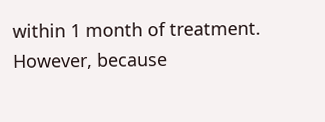within 1 month of treatment. However, because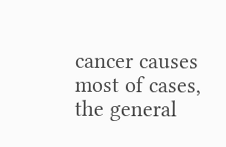cancer causes most of cases, the general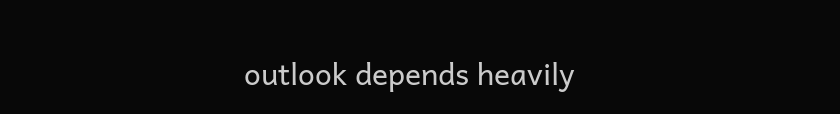outlook depends heavily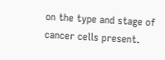on the type and stage of cancer cells present.